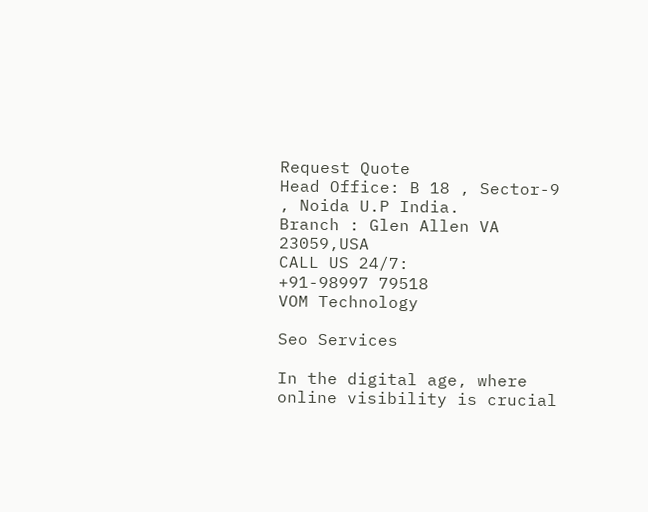Request Quote
Head Office: B 18 , Sector-9 , Noida U.P India.
Branch : Glen Allen VA 23059,USA
CALL US 24/7:
+91-98997 79518
VOM Technology

Seo Services

In the digital age, where online visibility is crucial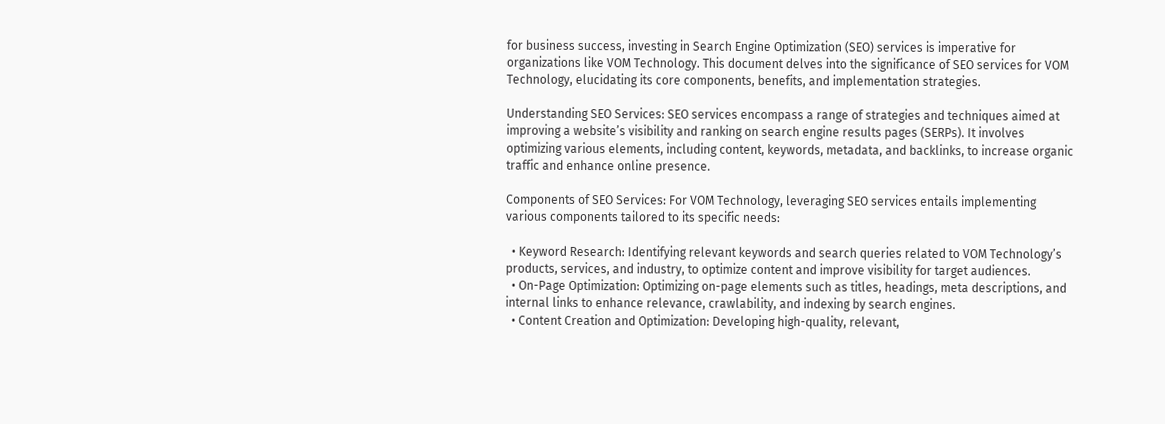for business success, investing in Search Engine Optimization (SEO) services is imperative for organizations like VOM Technology. This document delves into the significance of SEO services for VOM Technology, elucidating its core components, benefits, and implementation strategies.

Understanding SEO Services: SEO services encompass a range of strategies and techniques aimed at improving a website’s visibility and ranking on search engine results pages (SERPs). It involves optimizing various elements, including content, keywords, metadata, and backlinks, to increase organic traffic and enhance online presence.

Components of SEO Services: For VOM Technology, leveraging SEO services entails implementing various components tailored to its specific needs:

  • Keyword Research: Identifying relevant keywords and search queries related to VOM Technology’s products, services, and industry, to optimize content and improve visibility for target audiences.
  • On-Page Optimization: Optimizing on-page elements such as titles, headings, meta descriptions, and internal links to enhance relevance, crawlability, and indexing by search engines.
  • Content Creation and Optimization: Developing high-quality, relevant,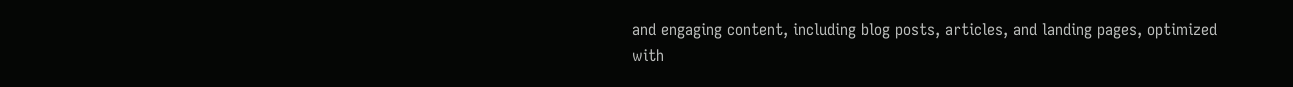and engaging content, including blog posts, articles, and landing pages, optimized with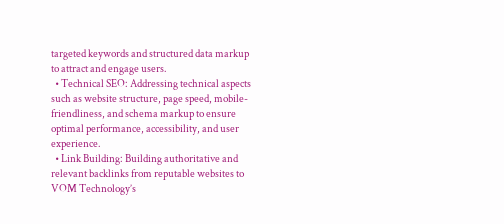targeted keywords and structured data markup to attract and engage users.
  • Technical SEO: Addressing technical aspects such as website structure, page speed, mobile-friendliness, and schema markup to ensure optimal performance, accessibility, and user experience.
  • Link Building: Building authoritative and relevant backlinks from reputable websites to VOM Technology’s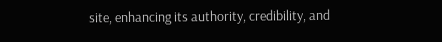site, enhancing its authority, credibility, and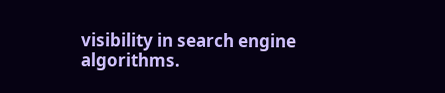visibility in search engine algorithms.